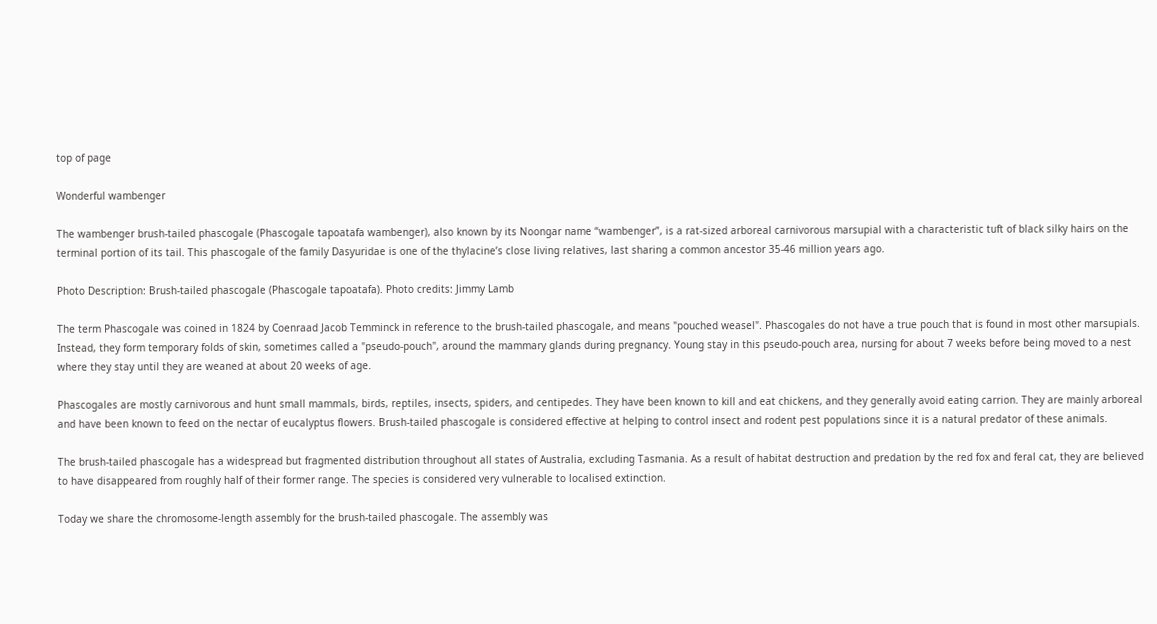top of page

Wonderful wambenger

The wambenger brush-tailed phascogale (Phascogale tapoatafa wambenger), also known by its Noongar name “wambenger”, is a rat-sized arboreal carnivorous marsupial with a characteristic tuft of black silky hairs on the terminal portion of its tail. This phascogale of the family Dasyuridae is one of the thylacine’s close living relatives, last sharing a common ancestor 35-46 million years ago.

Photo Description: Brush-tailed phascogale (Phascogale tapoatafa). Photo credits: Jimmy Lamb

The term Phascogale was coined in 1824 by Coenraad Jacob Temminck in reference to the brush-tailed phascogale, and means "pouched weasel". Phascogales do not have a true pouch that is found in most other marsupials. Instead, they form temporary folds of skin, sometimes called a "pseudo-pouch", around the mammary glands during pregnancy. Young stay in this pseudo-pouch area, nursing for about 7 weeks before being moved to a nest where they stay until they are weaned at about 20 weeks of age.

Phascogales are mostly carnivorous and hunt small mammals, birds, reptiles, insects, spiders, and centipedes. They have been known to kill and eat chickens, and they generally avoid eating carrion. They are mainly arboreal and have been known to feed on the nectar of eucalyptus flowers. Brush-tailed phascogale is considered effective at helping to control insect and rodent pest populations since it is a natural predator of these animals.

The brush-tailed phascogale has a widespread but fragmented distribution throughout all states of Australia, excluding Tasmania. As a result of habitat destruction and predation by the red fox and feral cat, they are believed to have disappeared from roughly half of their former range. The species is considered very vulnerable to localised extinction.

Today we share the chromosome-length assembly for the brush-tailed phascogale. The assembly was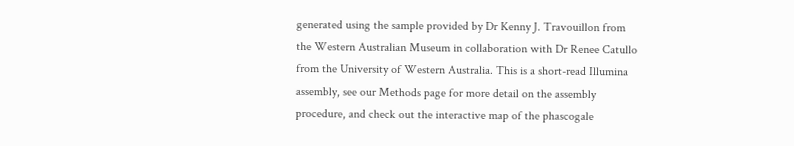generated using the sample provided by Dr Kenny J. Travouillon from the Western Australian Museum in collaboration with Dr Renee Catullo from the University of Western Australia. This is a short-read Illumina assembly, see our Methods page for more detail on the assembly procedure, and check out the interactive map of the phascogale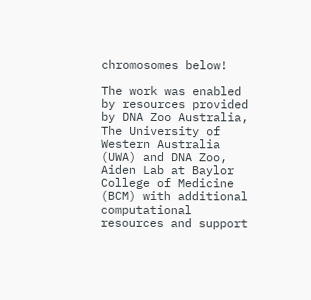chromosomes below!

The work was enabled by resources provided by DNA Zoo Australia, The University of Western Australia (UWA) and DNA Zoo, Aiden Lab at Baylor College of Medicine (BCM) with additional computational resources and support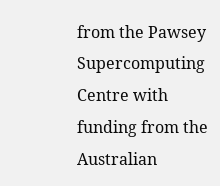from the Pawsey Supercomputing Centre with funding from the Australian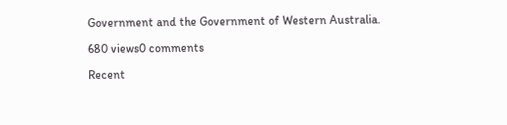Government and the Government of Western Australia.

680 views0 comments

Recent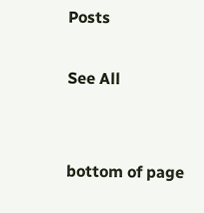Posts

See All


bottom of page